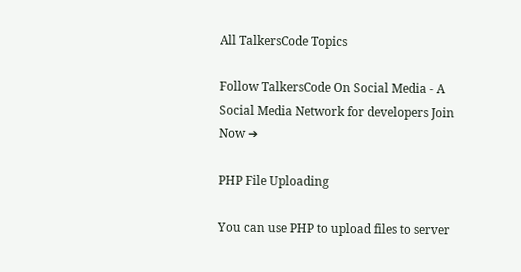All TalkersCode Topics

Follow TalkersCode On Social Media - A Social Media Network for developers Join Now ➔

PHP File Uploading

You can use PHP to upload files to server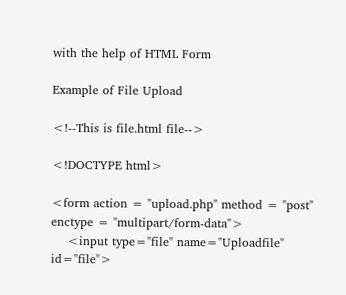with the help of HTML Form

Example of File Upload

<!--This is file.html file-->

<!DOCTYPE html>

<form action = "upload.php" method = "post"
enctype = "multipart/form-data">
    <input type="file" name="Uploadfile" id="file">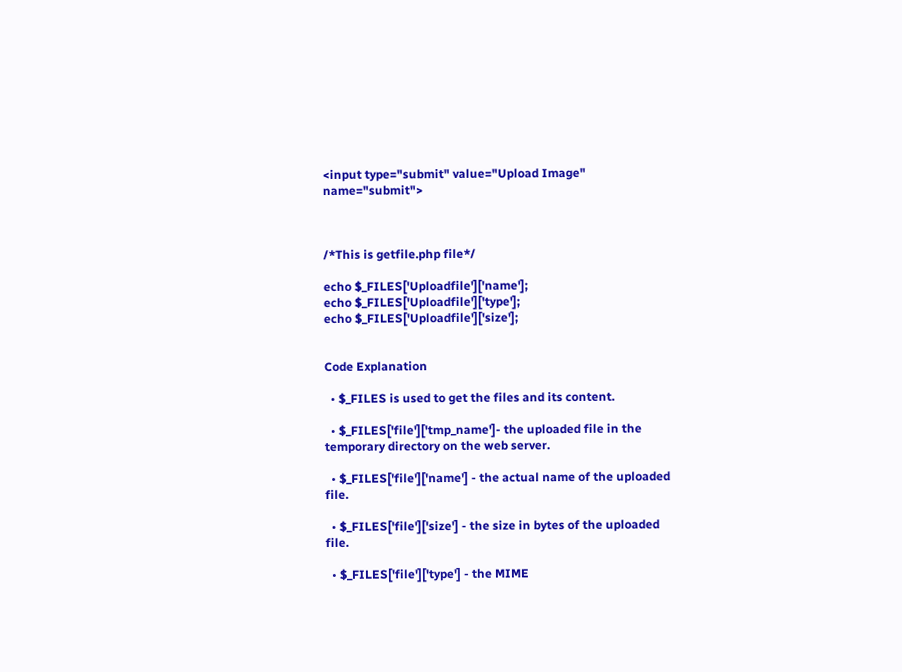<input type="submit" value="Upload Image" name="submit">



/*This is getfile.php file*/

echo $_FILES['Uploadfile']['name'];
echo $_FILES['Uploadfile']['type'];
echo $_FILES['Uploadfile']['size'];


Code Explanation

  • $_FILES is used to get the files and its content.

  • $_FILES['file']['tmp_name']- the uploaded file in the temporary directory on the web server.

  • $_FILES['file']['name'] - the actual name of the uploaded file.

  • $_FILES['file']['size'] - the size in bytes of the uploaded file.

  • $_FILES['file']['type'] - the MIME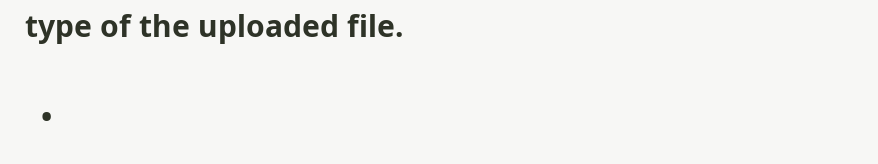type of the uploaded file.

  •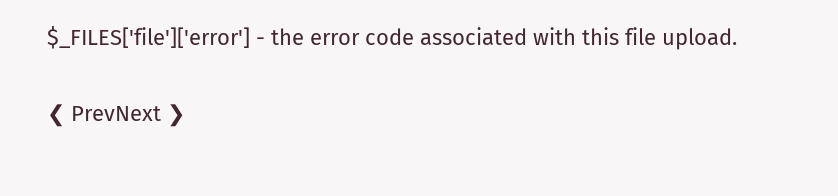$_FILES['file']['error'] - the error code associated with this file upload.

❮ PrevNext ❯